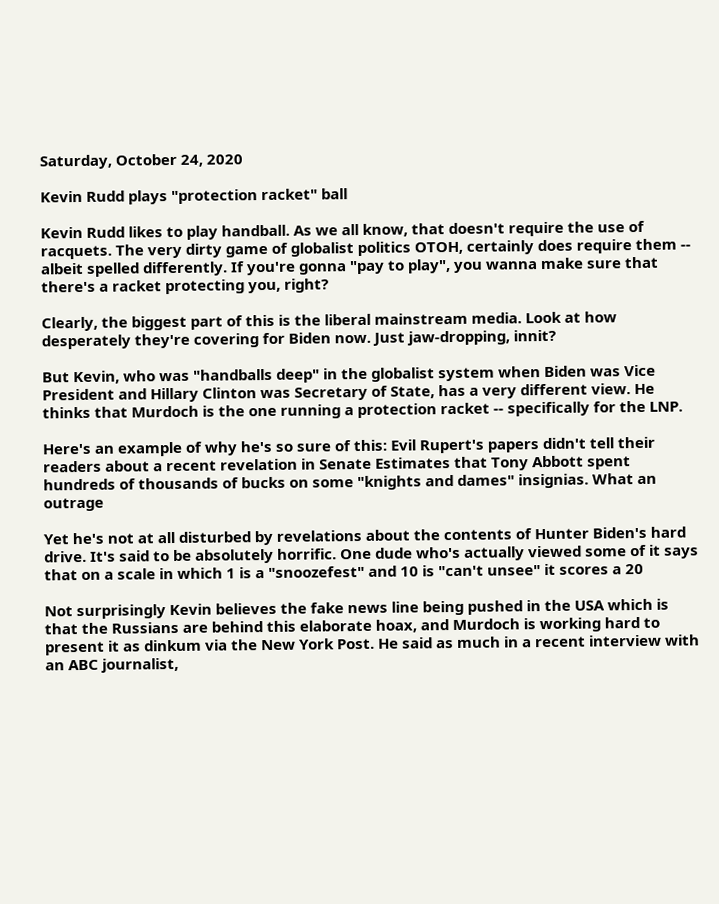Saturday, October 24, 2020

Kevin Rudd plays "protection racket" ball

Kevin Rudd likes to play handball. As we all know, that doesn't require the use of racquets. The very dirty game of globalist politics OTOH, certainly does require them -- albeit spelled differently. If you're gonna "pay to play", you wanna make sure that there's a racket protecting you, right?

Clearly, the biggest part of this is the liberal mainstream media. Look at how desperately they're covering for Biden now. Just jaw-dropping, innit?

But Kevin, who was "handballs deep" in the globalist system when Biden was Vice President and Hillary Clinton was Secretary of State, has a very different view. He thinks that Murdoch is the one running a protection racket -- specifically for the LNP.

Here's an example of why he's so sure of this: Evil Rupert's papers didn't tell their readers about a recent revelation in Senate Estimates that Tony Abbott spent hundreds of thousands of bucks on some "knights and dames" insignias. What an outrage

Yet he's not at all disturbed by revelations about the contents of Hunter Biden's hard drive. It's said to be absolutely horrific. One dude who's actually viewed some of it says that on a scale in which 1 is a "snoozefest" and 10 is "can't unsee" it scores a 20

Not surprisingly Kevin believes the fake news line being pushed in the USA which is that the Russians are behind this elaborate hoax, and Murdoch is working hard to present it as dinkum via the New York Post. He said as much in a recent interview with an ABC journalist,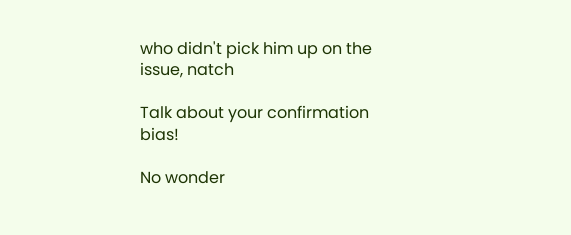who didn't pick him up on the issue, natch

Talk about your confirmation bias!

No wonder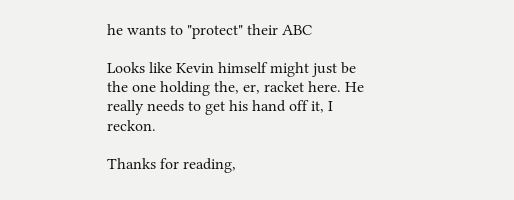he wants to "protect" their ABC

Looks like Kevin himself might just be the one holding the, er, racket here. He really needs to get his hand off it, I reckon.

Thanks for reading,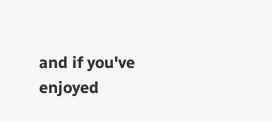and if you've enjoyed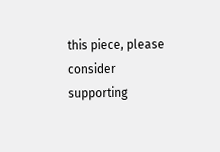this piece, please consider supporting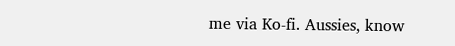me via Ko-fi. Aussies, know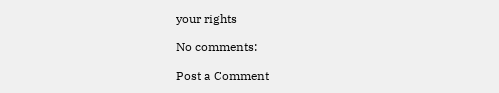your rights

No comments:

Post a Comment